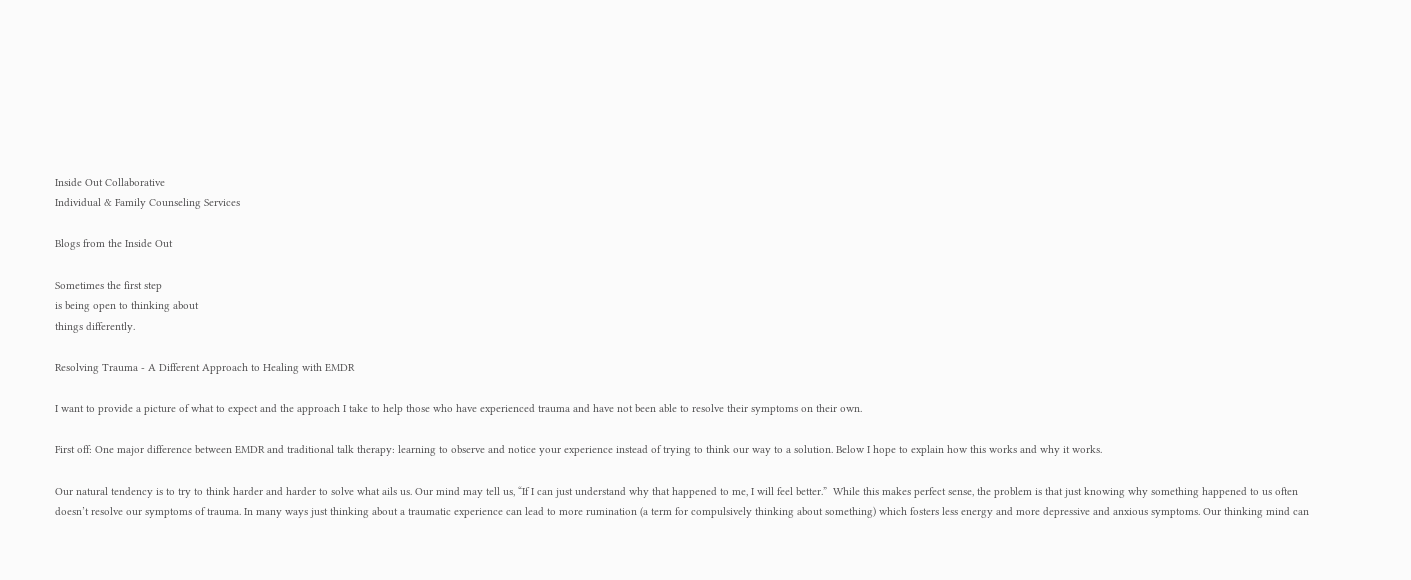Inside Out Collaborative
Individual & Family Counseling Services

Blogs from the Inside Out

Sometimes the first step
is being open to thinking about
things differently.

Resolving Trauma - A Different Approach to Healing with EMDR

I want to provide a picture of what to expect and the approach I take to help those who have experienced trauma and have not been able to resolve their symptoms on their own.

First off: One major difference between EMDR and traditional talk therapy: learning to observe and notice your experience instead of trying to think our way to a solution. Below I hope to explain how this works and why it works.

Our natural tendency is to try to think harder and harder to solve what ails us. Our mind may tell us, “If I can just understand why that happened to me, I will feel better.”  While this makes perfect sense, the problem is that just knowing why something happened to us often doesn’t resolve our symptoms of trauma. In many ways just thinking about a traumatic experience can lead to more rumination (a term for compulsively thinking about something) which fosters less energy and more depressive and anxious symptoms. Our thinking mind can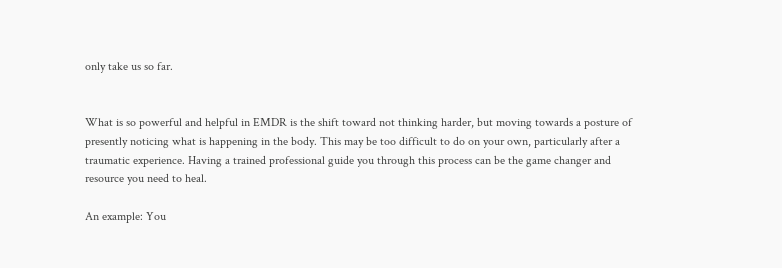only take us so far.


What is so powerful and helpful in EMDR is the shift toward not thinking harder, but moving towards a posture of presently noticing what is happening in the body. This may be too difficult to do on your own, particularly after a traumatic experience. Having a trained professional guide you through this process can be the game changer and resource you need to heal.

An example: You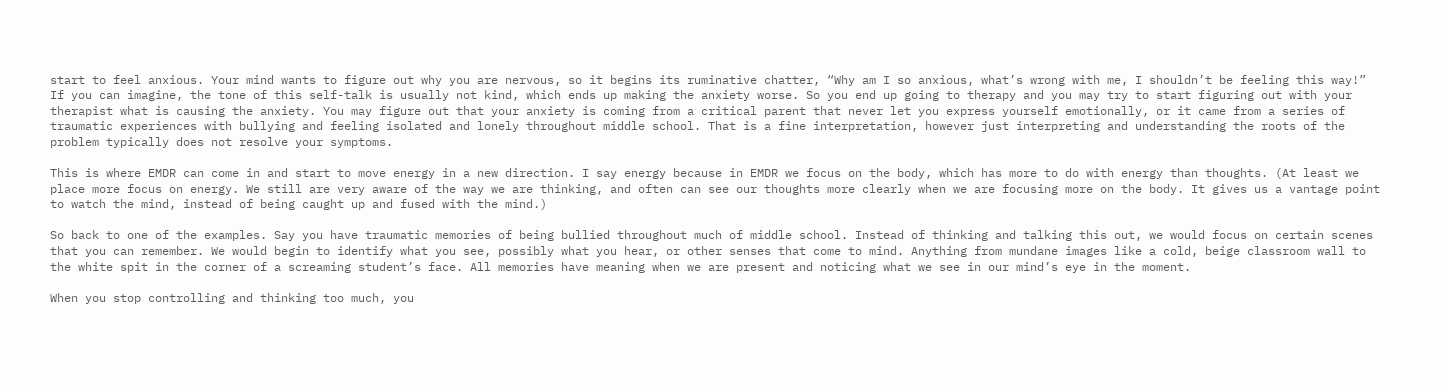start to feel anxious. Your mind wants to figure out why you are nervous, so it begins its ruminative chatter, “Why am I so anxious, what’s wrong with me, I shouldn’t be feeling this way!” If you can imagine, the tone of this self-talk is usually not kind, which ends up making the anxiety worse. So you end up going to therapy and you may try to start figuring out with your therapist what is causing the anxiety. You may figure out that your anxiety is coming from a critical parent that never let you express yourself emotionally, or it came from a series of traumatic experiences with bullying and feeling isolated and lonely throughout middle school. That is a fine interpretation, however just interpreting and understanding the roots of the problem typically does not resolve your symptoms.

This is where EMDR can come in and start to move energy in a new direction. I say energy because in EMDR we focus on the body, which has more to do with energy than thoughts. (At least we place more focus on energy. We still are very aware of the way we are thinking, and often can see our thoughts more clearly when we are focusing more on the body. It gives us a vantage point to watch the mind, instead of being caught up and fused with the mind.)

So back to one of the examples. Say you have traumatic memories of being bullied throughout much of middle school. Instead of thinking and talking this out, we would focus on certain scenes that you can remember. We would begin to identify what you see, possibly what you hear, or other senses that come to mind. Anything from mundane images like a cold, beige classroom wall to the white spit in the corner of a screaming student’s face. All memories have meaning when we are present and noticing what we see in our mind’s eye in the moment.

When you stop controlling and thinking too much, you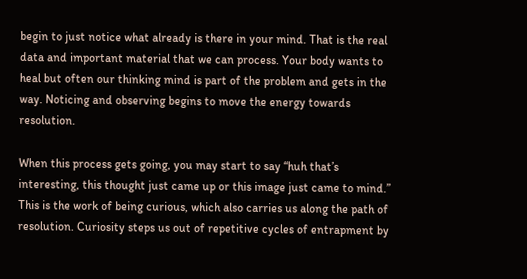begin to just notice what already is there in your mind. That is the real data and important material that we can process. Your body wants to heal but often our thinking mind is part of the problem and gets in the way. Noticing and observing begins to move the energy towards resolution.

When this process gets going, you may start to say “huh that’s interesting, this thought just came up or this image just came to mind.” This is the work of being curious, which also carries us along the path of resolution. Curiosity steps us out of repetitive cycles of entrapment by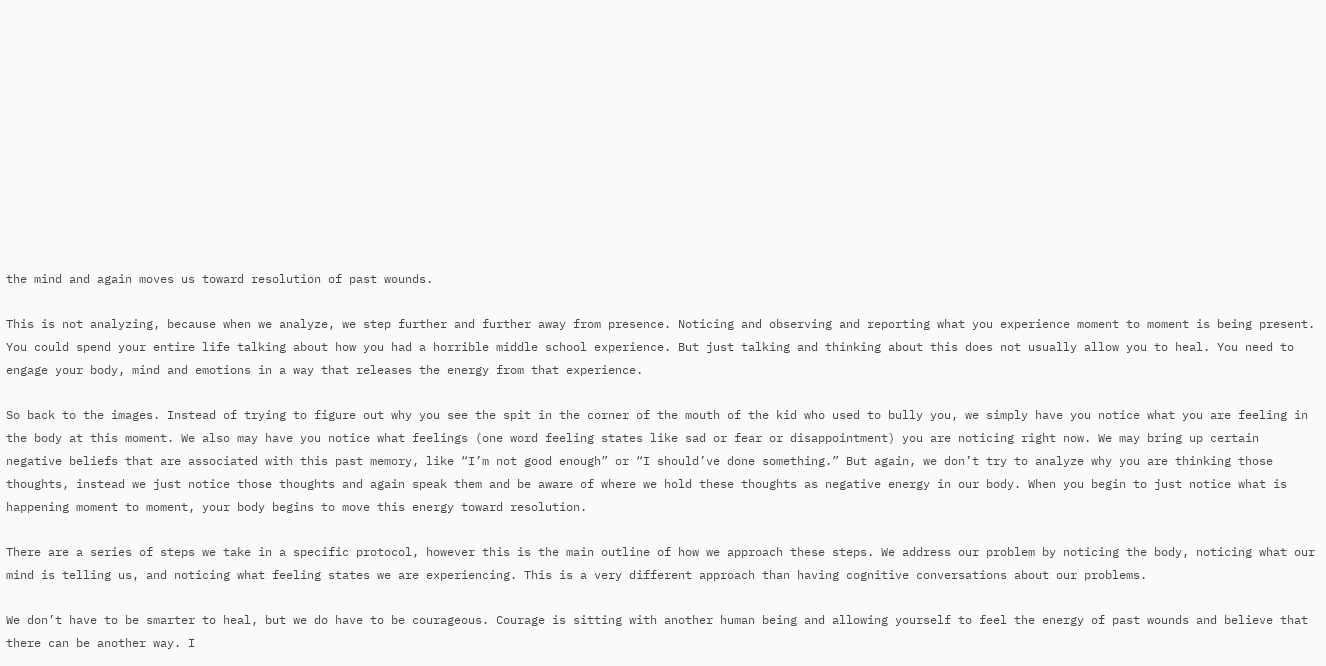the mind and again moves us toward resolution of past wounds.

This is not analyzing, because when we analyze, we step further and further away from presence. Noticing and observing and reporting what you experience moment to moment is being present. You could spend your entire life talking about how you had a horrible middle school experience. But just talking and thinking about this does not usually allow you to heal. You need to engage your body, mind and emotions in a way that releases the energy from that experience.

So back to the images. Instead of trying to figure out why you see the spit in the corner of the mouth of the kid who used to bully you, we simply have you notice what you are feeling in the body at this moment. We also may have you notice what feelings (one word feeling states like sad or fear or disappointment) you are noticing right now. We may bring up certain negative beliefs that are associated with this past memory, like “I’m not good enough” or “I should’ve done something.” But again, we don’t try to analyze why you are thinking those thoughts, instead we just notice those thoughts and again speak them and be aware of where we hold these thoughts as negative energy in our body. When you begin to just notice what is happening moment to moment, your body begins to move this energy toward resolution.

There are a series of steps we take in a specific protocol, however this is the main outline of how we approach these steps. We address our problem by noticing the body, noticing what our mind is telling us, and noticing what feeling states we are experiencing. This is a very different approach than having cognitive conversations about our problems.

We don’t have to be smarter to heal, but we do have to be courageous. Courage is sitting with another human being and allowing yourself to feel the energy of past wounds and believe that there can be another way. I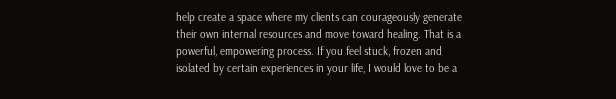help create a space where my clients can courageously generate their own internal resources and move toward healing. That is a powerful, empowering process. If you feel stuck, frozen and isolated by certain experiences in your life, I would love to be a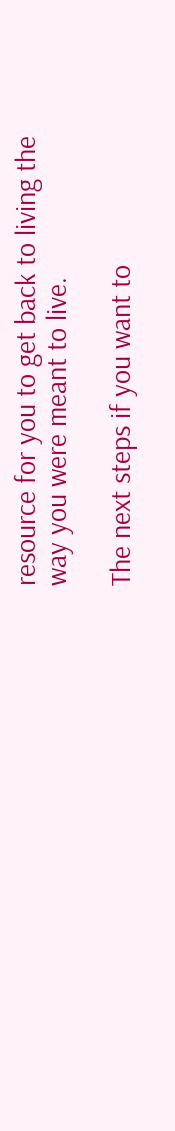resource for you to get back to living the way you were meant to live.

The next steps if you want to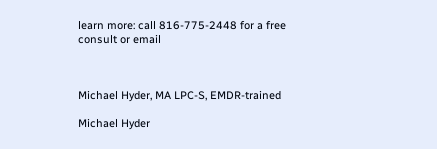learn more: call 816-775-2448 for a free consult or email



Michael Hyder, MA LPC-S, EMDR-trained

Michael Hyder